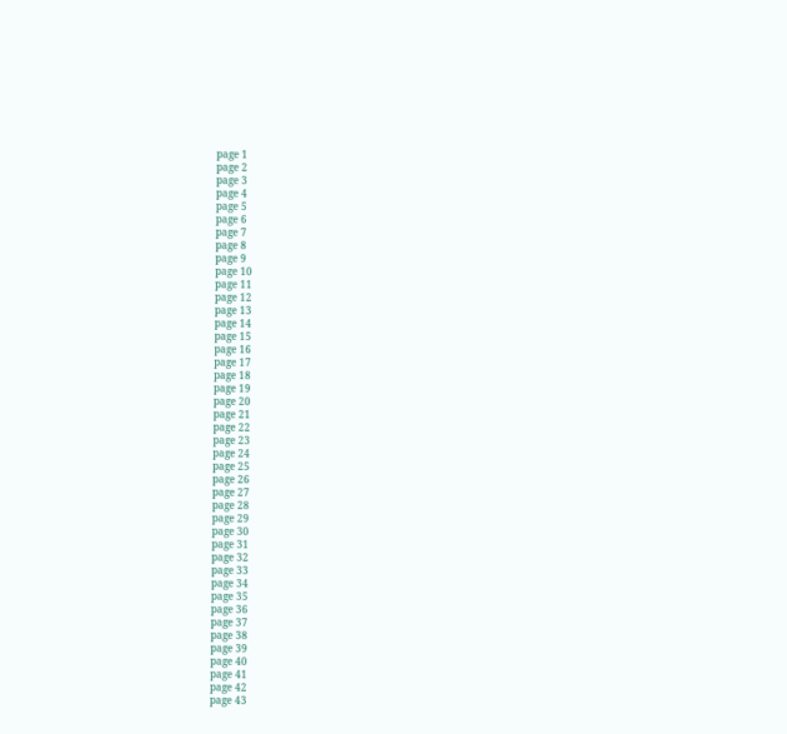page 1
page 2
page 3
page 4
page 5
page 6
page 7
page 8
page 9
page 10
page 11
page 12
page 13
page 14
page 15
page 16
page 17
page 18
page 19
page 20
page 21
page 22
page 23
page 24
page 25
page 26
page 27
page 28
page 29
page 30
page 31
page 32
page 33
page 34
page 35
page 36
page 37
page 38
page 39
page 40
page 41
page 42
page 43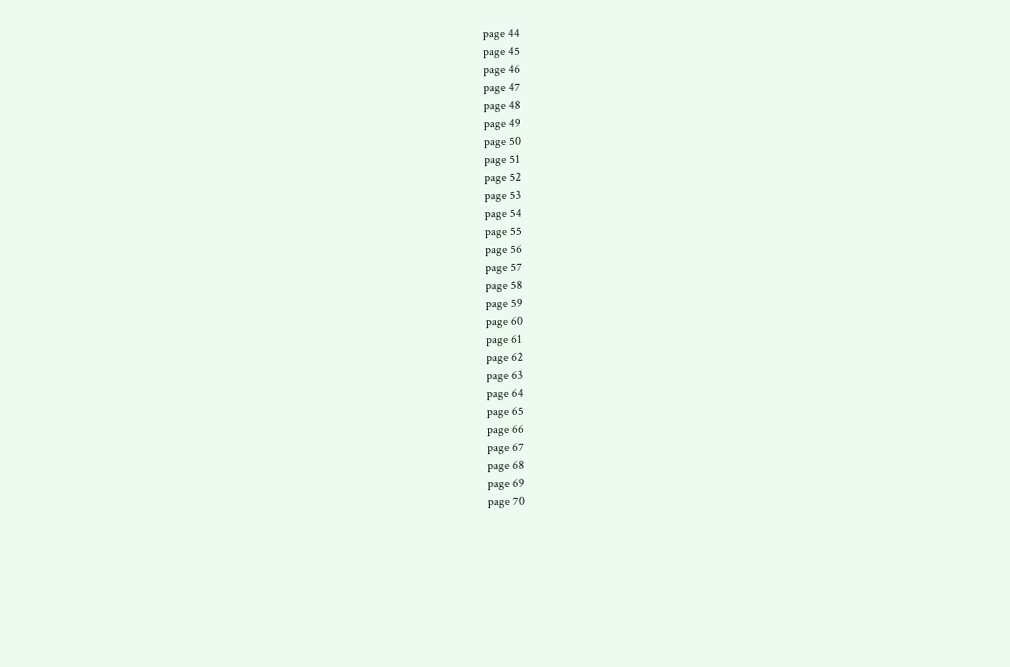page 44
page 45
page 46
page 47
page 48
page 49
page 50
page 51
page 52
page 53
page 54
page 55
page 56
page 57
page 58
page 59
page 60
page 61
page 62
page 63
page 64
page 65
page 66
page 67
page 68
page 69
page 70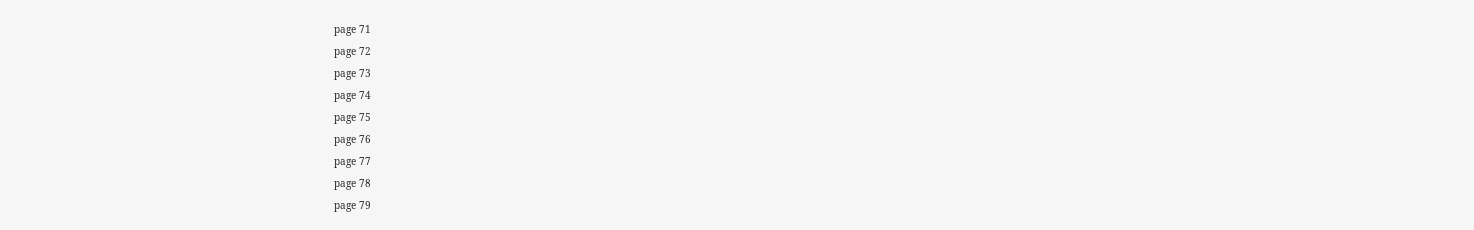page 71
page 72
page 73
page 74
page 75
page 76
page 77
page 78
page 79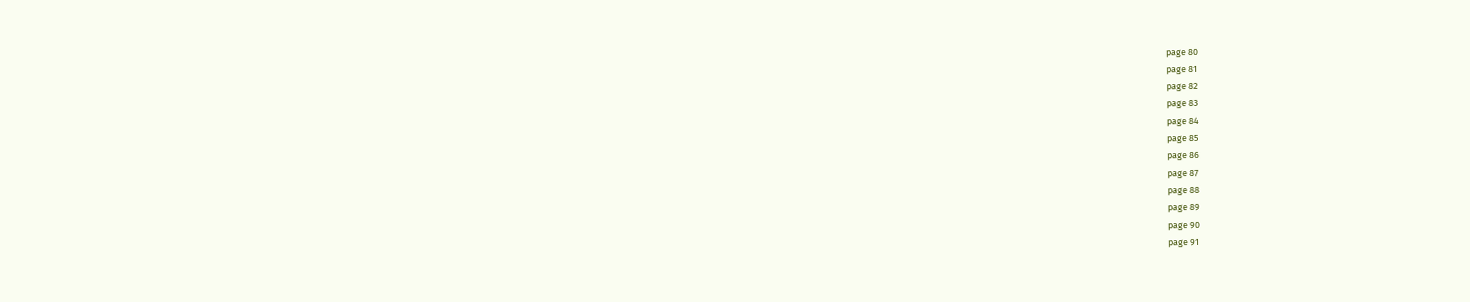page 80
page 81
page 82
page 83
page 84
page 85
page 86
page 87
page 88
page 89
page 90
page 91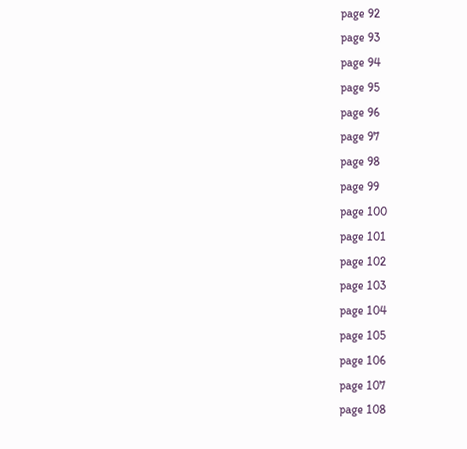page 92
page 93
page 94
page 95
page 96
page 97
page 98
page 99
page 100
page 101
page 102
page 103
page 104
page 105
page 106
page 107
page 108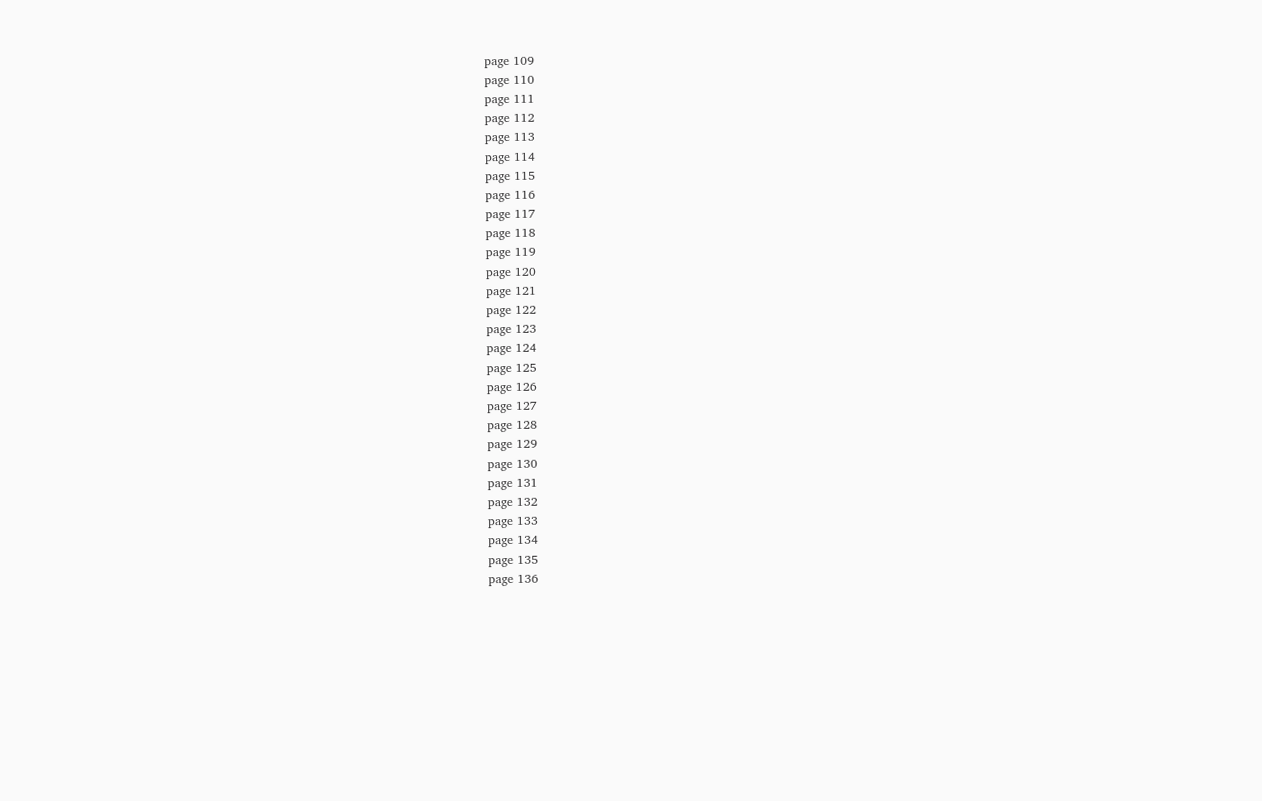page 109
page 110
page 111
page 112
page 113
page 114
page 115
page 116
page 117
page 118
page 119
page 120
page 121
page 122
page 123
page 124
page 125
page 126
page 127
page 128
page 129
page 130
page 131
page 132
page 133
page 134
page 135
page 136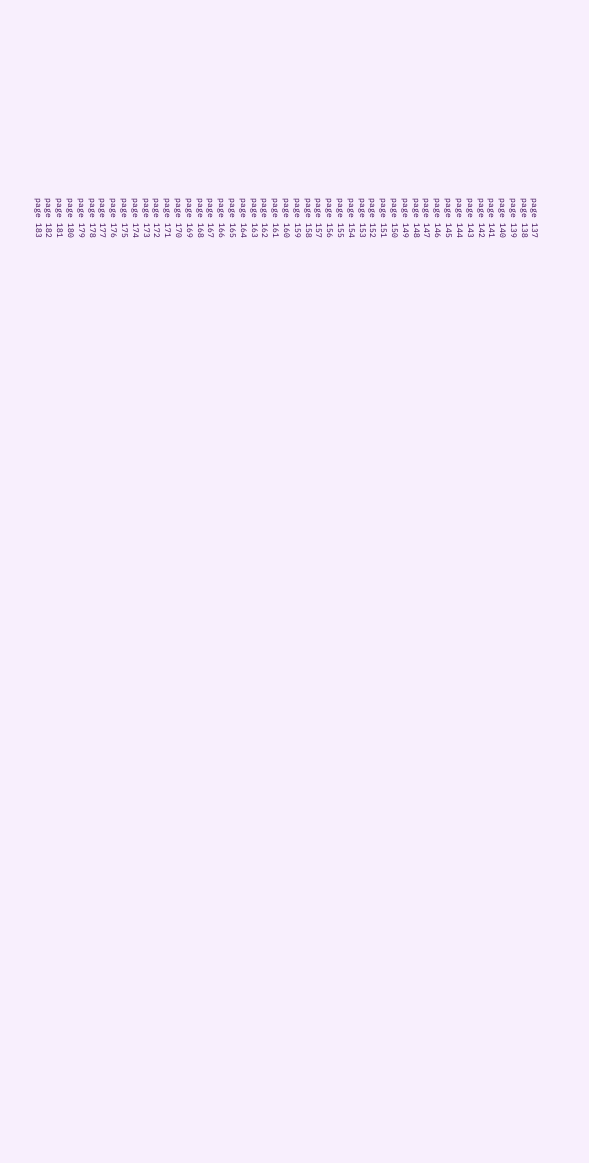page 137
page 138
page 139
page 140
page 141
page 142
page 143
page 144
page 145
page 146
page 147
page 148
page 149
page 150
page 151
page 152
page 153
page 154
page 155
page 156
page 157
page 158
page 159
page 160
page 161
page 162
page 163
page 164
page 165
page 166
page 167
page 168
page 169
page 170
page 171
page 172
page 173
page 174
page 175
page 176
page 177
page 178
page 179
page 180
page 181
page 182
page 183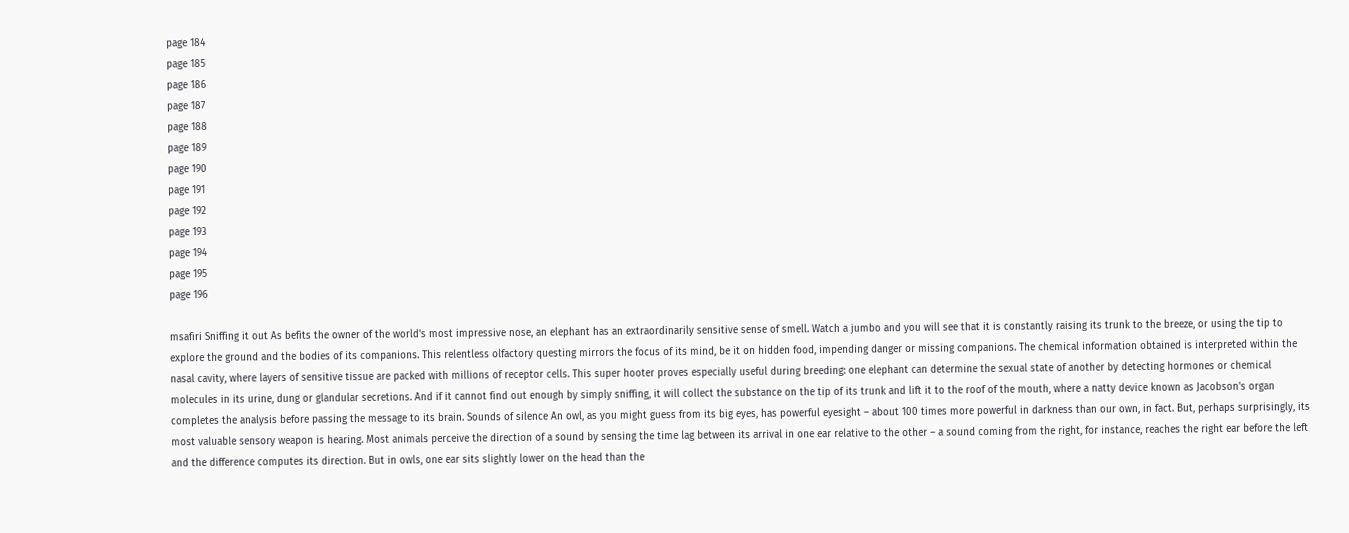page 184
page 185
page 186
page 187
page 188
page 189
page 190
page 191
page 192
page 193
page 194
page 195
page 196

msafiri Sniffing it out As befits the owner of the world's most impressive nose, an elephant has an extraordinarily sensitive sense of smell. Watch a jumbo and you will see that it is constantly raising its trunk to the breeze, or using the tip to explore the ground and the bodies of its companions. This relentless olfactory questing mirrors the focus of its mind, be it on hidden food, impending danger or missing companions. The chemical information obtained is interpreted within the nasal cavity, where layers of sensitive tissue are packed with millions of receptor cells. This super hooter proves especially useful during breeding: one elephant can determine the sexual state of another by detecting hormones or chemical molecules in its urine, dung or glandular secretions. And if it cannot find out enough by simply sniffing, it will collect the substance on the tip of its trunk and lift it to the roof of the mouth, where a natty device known as Jacobson's organ completes the analysis before passing the message to its brain. Sounds of silence An owl, as you might guess from its big eyes, has powerful eyesight – about 100 times more powerful in darkness than our own, in fact. But, perhaps surprisingly, its most valuable sensory weapon is hearing. Most animals perceive the direction of a sound by sensing the time lag between its arrival in one ear relative to the other – a sound coming from the right, for instance, reaches the right ear before the left and the difference computes its direction. But in owls, one ear sits slightly lower on the head than the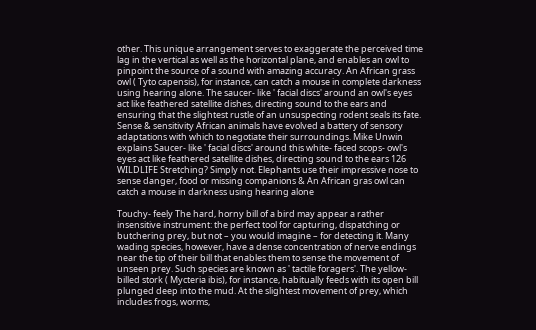other. This unique arrangement serves to exaggerate the perceived time lag in the vertical as well as the horizontal plane, and enables an owl to pinpoint the source of a sound with amazing accuracy. An African grass owl ( Tyto capensis), for instance, can catch a mouse in complete darkness using hearing alone. The saucer- like ' facial discs' around an owl's eyes act like feathered satellite dishes, directing sound to the ears and ensuring that the slightest rustle of an unsuspecting rodent seals its fate. Sense & sensitivity African animals have evolved a battery of sensory adaptations with which to negotiate their surroundings. Mike Unwin explains Saucer- like ' facial discs' around this white- faced scops- owl's eyes act like feathered satellite dishes, directing sound to the ears 126 WILDLIFE Stretching? Simply not. Elephants use their impressive nose to sense danger, food or missing companions & An African gras owl can catch a mouse in darkness using hearing alone

Touchy- feely The hard, horny bill of a bird may appear a rather insensitive instrument: the perfect tool for capturing, dispatching or butchering prey, but not – you would imagine – for detecting it. Many wading species, however, have a dense concentration of nerve endings near the tip of their bill that enables them to sense the movement of unseen prey. Such species are known as ' tactile foragers'. The yellow- billed stork ( Mycteria ibis), for instance, habitually feeds with its open bill plunged deep into the mud. At the slightest movement of prey, which includes frogs, worms,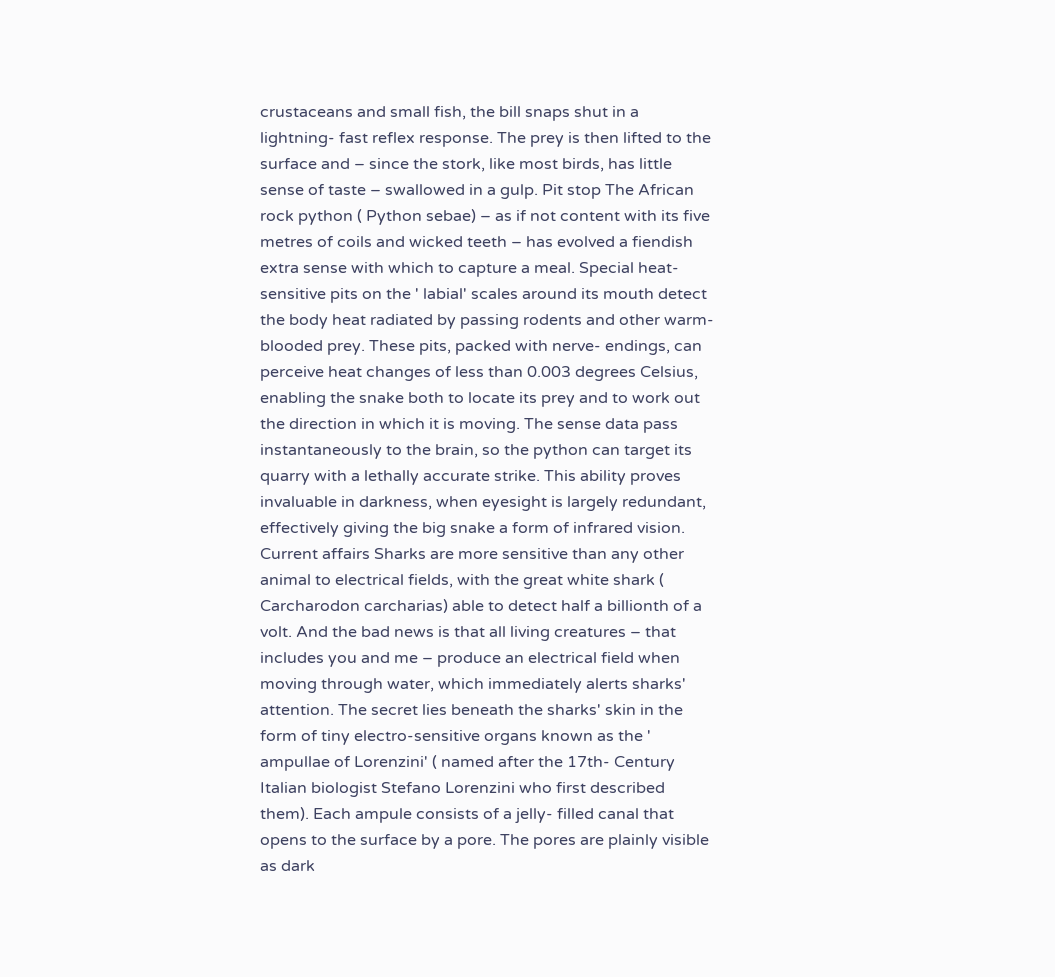crustaceans and small fish, the bill snaps shut in a lightning- fast reflex response. The prey is then lifted to the surface and – since the stork, like most birds, has little sense of taste – swallowed in a gulp. Pit stop The African rock python ( Python sebae) – as if not content with its five metres of coils and wicked teeth – has evolved a fiendish extra sense with which to capture a meal. Special heat- sensitive pits on the ' labial' scales around its mouth detect the body heat radiated by passing rodents and other warm- blooded prey. These pits, packed with nerve- endings, can perceive heat changes of less than 0.003 degrees Celsius, enabling the snake both to locate its prey and to work out the direction in which it is moving. The sense data pass instantaneously to the brain, so the python can target its quarry with a lethally accurate strike. This ability proves invaluable in darkness, when eyesight is largely redundant, effectively giving the big snake a form of infrared vision. Current affairs Sharks are more sensitive than any other animal to electrical fields, with the great white shark ( Carcharodon carcharias) able to detect half a billionth of a volt. And the bad news is that all living creatures – that includes you and me – produce an electrical field when moving through water, which immediately alerts sharks' attention. The secret lies beneath the sharks' skin in the form of tiny electro-sensitive organs known as the ' ampullae of Lorenzini' ( named after the 17th- Century Italian biologist Stefano Lorenzini who first described them). Each ampule consists of a jelly- filled canal that opens to the surface by a pore. The pores are plainly visible as dark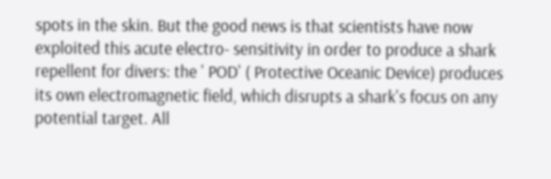spots in the skin. But the good news is that scientists have now exploited this acute electro- sensitivity in order to produce a shark repellent for divers: the ' POD' ( Protective Oceanic Device) produces its own electromagnetic field, which disrupts a shark's focus on any potential target. All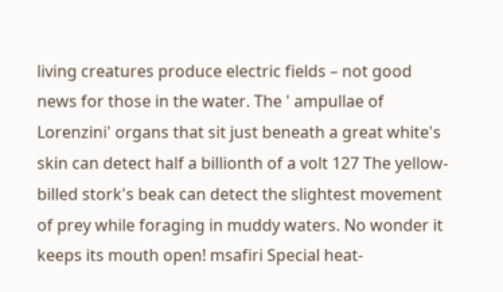living creatures produce electric fields – not good news for those in the water. The ' ampullae of Lorenzini' organs that sit just beneath a great white's skin can detect half a billionth of a volt 127 The yellow- billed stork's beak can detect the slightest movement of prey while foraging in muddy waters. No wonder it keeps its mouth open! msafiri Special heat-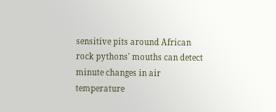sensitive pits around African rock pythons' mouths can detect minute changes in air temperature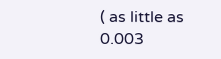( as little as 0.003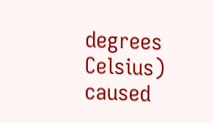degrees Celsius) caused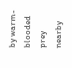by warm- blooded prey nearby